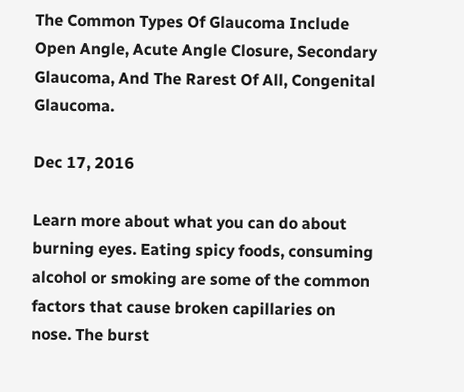The Common Types Of Glaucoma Include Open Angle, Acute Angle Closure, Secondary Glaucoma, And The Rarest Of All, Congenital Glaucoma.

Dec 17, 2016

Learn more about what you can do about burning eyes. Eating spicy foods, consuming alcohol or smoking are some of the common factors that cause broken capillaries on nose. The burst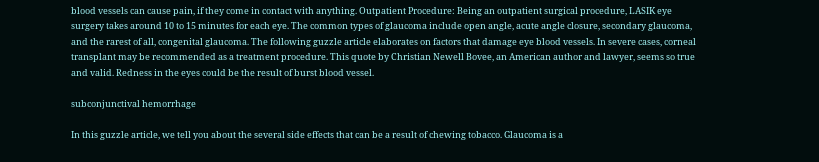blood vessels can cause pain, if they come in contact with anything. Outpatient Procedure: Being an outpatient surgical procedure, LASIK eye surgery takes around 10 to 15 minutes for each eye. The common types of glaucoma include open angle, acute angle closure, secondary glaucoma, and the rarest of all, congenital glaucoma. The following guzzle article elaborates on factors that damage eye blood vessels. In severe cases, corneal transplant may be recommended as a treatment procedure. This quote by Christian Newell Bovee, an American author and lawyer, seems so true and valid. Redness in the eyes could be the result of burst blood vessel.

subconjunctival hemorrhage

In this guzzle article, we tell you about the several side effects that can be a result of chewing tobacco. Glaucoma is a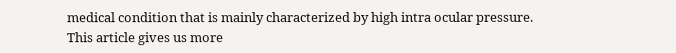medical condition that is mainly characterized by high intra ocular pressure. This article gives us more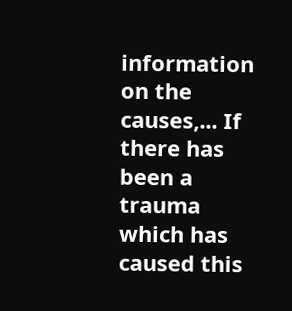information on the causes,... If there has been a trauma which has caused this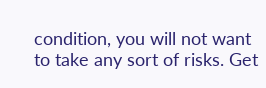condition, you will not want to take any sort of risks. Get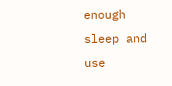enough sleep and use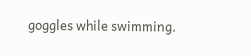goggles while swimming.